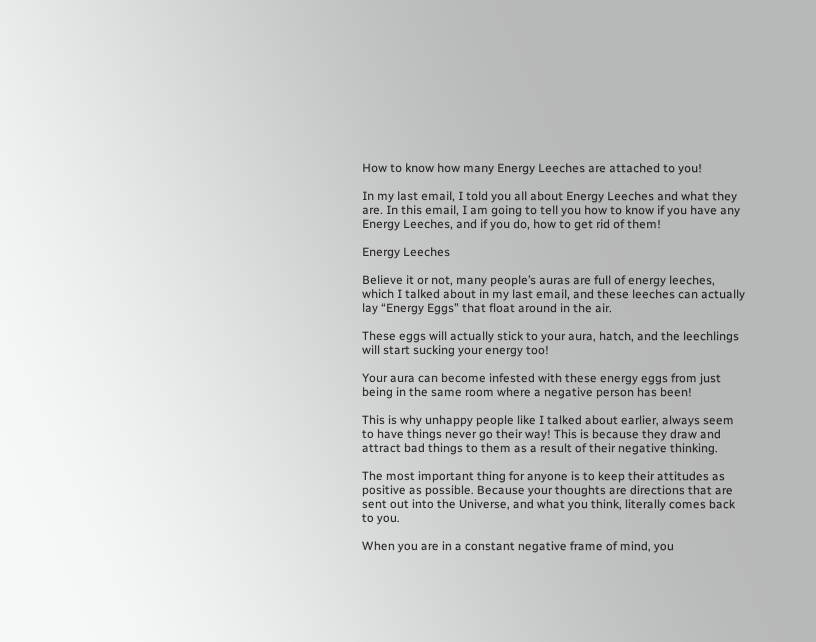How to know how many Energy Leeches are attached to you!

In my last email, I told you all about Energy Leeches and what they are. In this email, I am going to tell you how to know if you have any Energy Leeches, and if you do, how to get rid of them!

Energy Leeches

Believe it or not, many people’s auras are full of energy leeches, which I talked about in my last email, and these leeches can actually lay “Energy Eggs” that float around in the air.

These eggs will actually stick to your aura, hatch, and the leechlings will start sucking your energy too!

Your aura can become infested with these energy eggs from just being in the same room where a negative person has been!

This is why unhappy people like I talked about earlier, always seem to have things never go their way! This is because they draw and attract bad things to them as a result of their negative thinking.

The most important thing for anyone is to keep their attitudes as positive as possible. Because your thoughts are directions that are sent out into the Universe, and what you think, literally comes back to you.

When you are in a constant negative frame of mind, you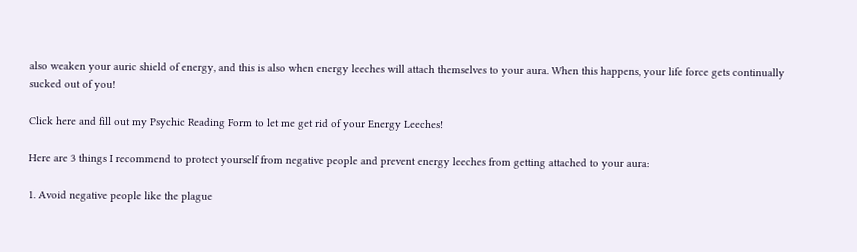also weaken your auric shield of energy, and this is also when energy leeches will attach themselves to your aura. When this happens, your life force gets continually sucked out of you!

Click here and fill out my Psychic Reading Form to let me get rid of your Energy Leeches!

Here are 3 things I recommend to protect yourself from negative people and prevent energy leeches from getting attached to your aura:

1. Avoid negative people like the plague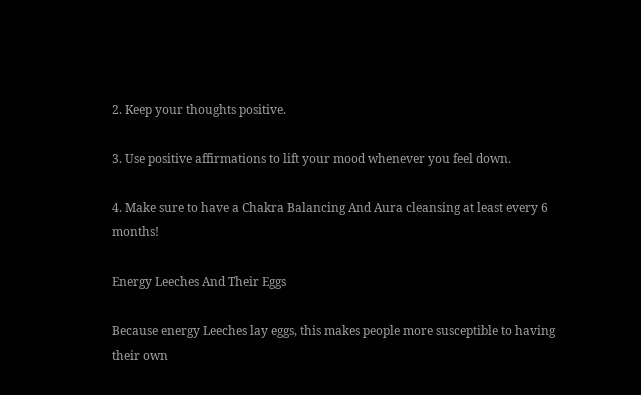2. Keep your thoughts positive.

3. Use positive affirmations to lift your mood whenever you feel down.

4. Make sure to have a Chakra Balancing And Aura cleansing at least every 6 months!

Energy Leeches And Their Eggs

Because energy Leeches lay eggs, this makes people more susceptible to having their own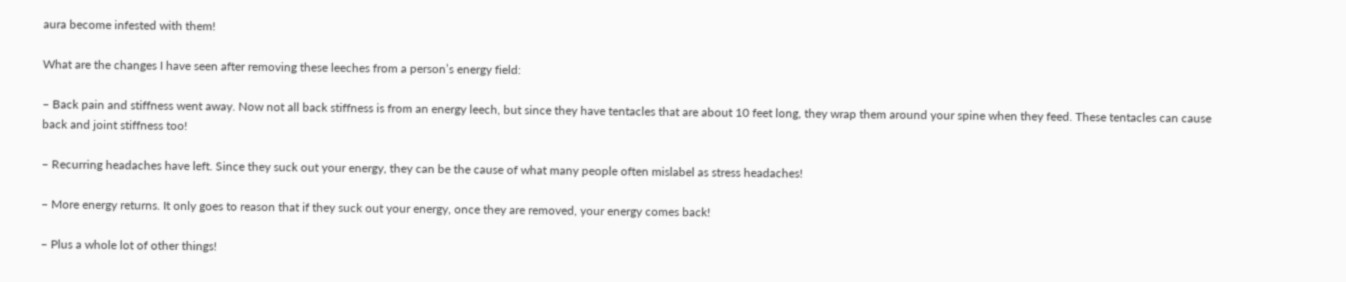aura become infested with them!

What are the changes I have seen after removing these leeches from a person’s energy field:

– Back pain and stiffness went away. Now not all back stiffness is from an energy leech, but since they have tentacles that are about 10 feet long, they wrap them around your spine when they feed. These tentacles can cause back and joint stiffness too!

– Recurring headaches have left. Since they suck out your energy, they can be the cause of what many people often mislabel as stress headaches!

– More energy returns. It only goes to reason that if they suck out your energy, once they are removed, your energy comes back!

– Plus a whole lot of other things!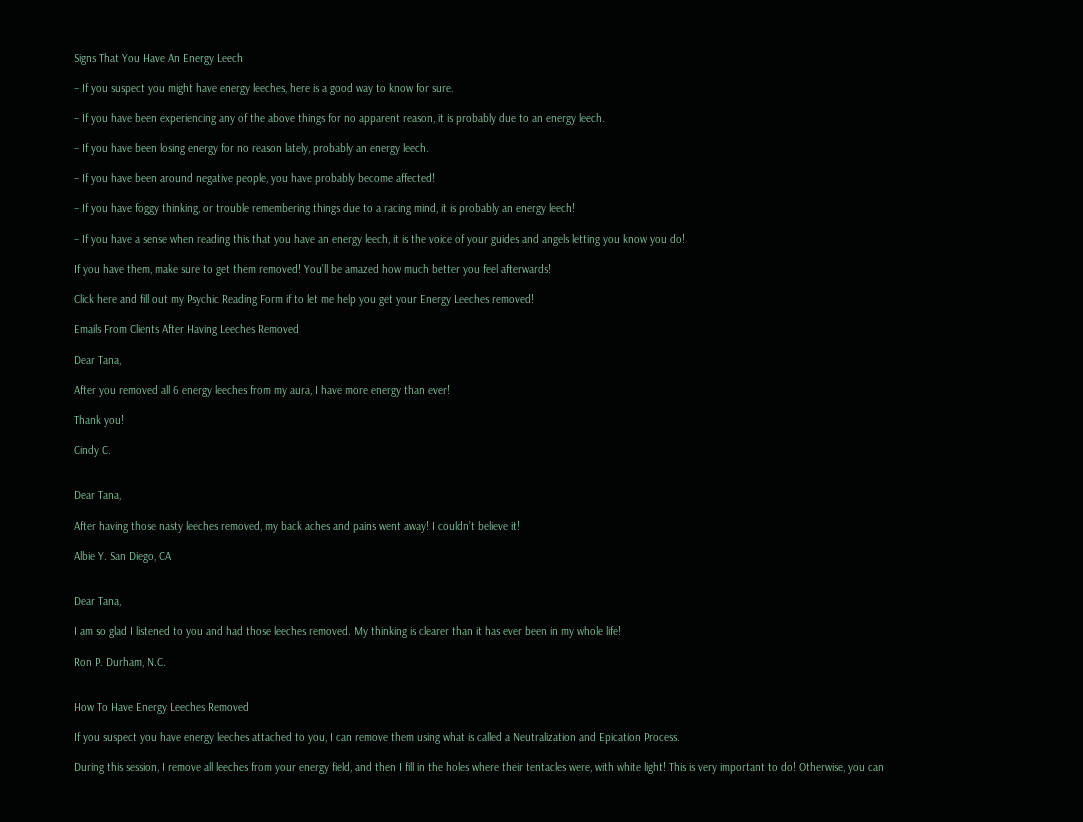Signs That You Have An Energy Leech

– If you suspect you might have energy leeches, here is a good way to know for sure.

– If you have been experiencing any of the above things for no apparent reason, it is probably due to an energy leech.

– If you have been losing energy for no reason lately, probably an energy leech.

– If you have been around negative people, you have probably become affected!

– If you have foggy thinking, or trouble remembering things due to a racing mind, it is probably an energy leech!

– If you have a sense when reading this that you have an energy leech, it is the voice of your guides and angels letting you know you do!

If you have them, make sure to get them removed! You’ll be amazed how much better you feel afterwards!

Click here and fill out my Psychic Reading Form if to let me help you get your Energy Leeches removed!

Emails From Clients After Having Leeches Removed

Dear Tana,

After you removed all 6 energy leeches from my aura, I have more energy than ever!

Thank you!

Cindy C.


Dear Tana,

After having those nasty leeches removed, my back aches and pains went away! I couldn’t believe it!

Albie Y. San Diego, CA


Dear Tana,

I am so glad I listened to you and had those leeches removed. My thinking is clearer than it has ever been in my whole life!

Ron P. Durham, N.C.


How To Have Energy Leeches Removed

If you suspect you have energy leeches attached to you, I can remove them using what is called a Neutralization and Epication Process.

During this session, I remove all leeches from your energy field, and then I fill in the holes where their tentacles were, with white light! This is very important to do! Otherwise, you can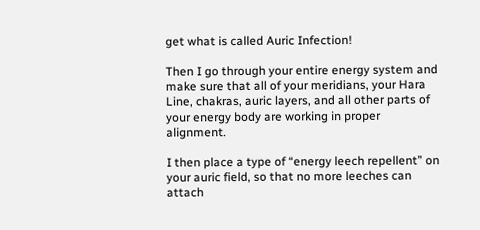get what is called Auric Infection!

Then I go through your entire energy system and make sure that all of your meridians, your Hara Line, chakras, auric layers, and all other parts of your energy body are working in proper alignment.

I then place a type of “energy leech repellent” on your auric field, so that no more leeches can attach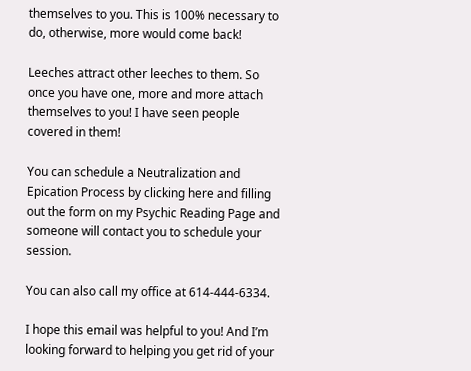themselves to you. This is 100% necessary to do, otherwise, more would come back!

Leeches attract other leeches to them. So once you have one, more and more attach themselves to you! I have seen people covered in them!

You can schedule a Neutralization and Epication Process by clicking here and filling out the form on my Psychic Reading Page and someone will contact you to schedule your session.

You can also call my office at 614-444-6334.

I hope this email was helpful to you! And I’m looking forward to helping you get rid of your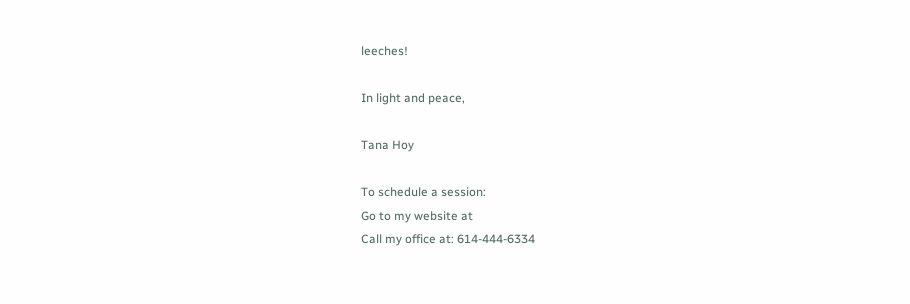leeches!

In light and peace,

Tana Hoy

To schedule a session:
Go to my website at
Call my office at: 614-444-6334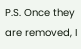P.S. Once they are removed, I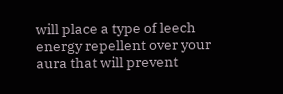will place a type of leech energy repellent over your aura that will prevent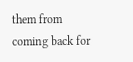them from coming back for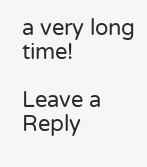a very long time!

Leave a Reply